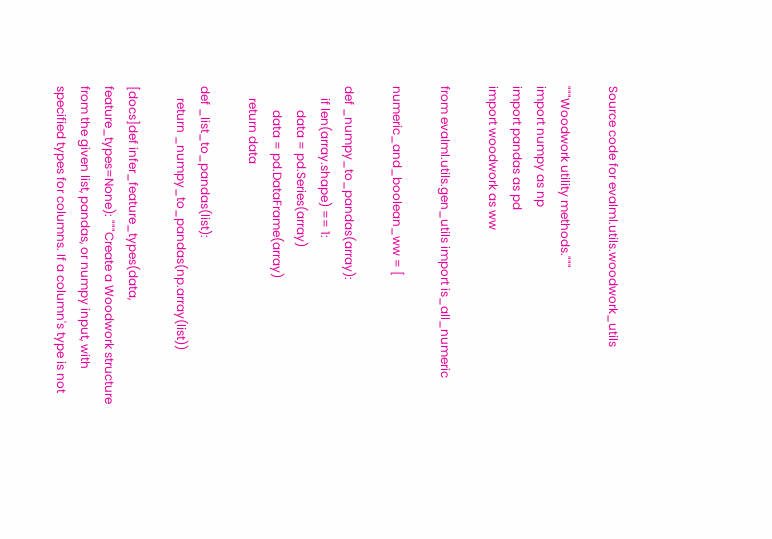Source code for evalml.utils.woodwork_utils

"""Woodwork utility methods."""
import numpy as np
import pandas as pd
import woodwork as ww

from evalml.utils.gen_utils import is_all_numeric

numeric_and_boolean_ww = [

def _numpy_to_pandas(array):
    if len(array.shape) == 1:
        data = pd.Series(array)
        data = pd.DataFrame(array)
    return data

def _list_to_pandas(list):
    return _numpy_to_pandas(np.array(list))

[docs]def infer_feature_types(data, feature_types=None): """Create a Woodwork structure from the given list, pandas, or numpy input, with specified types for columns. If a column's type is not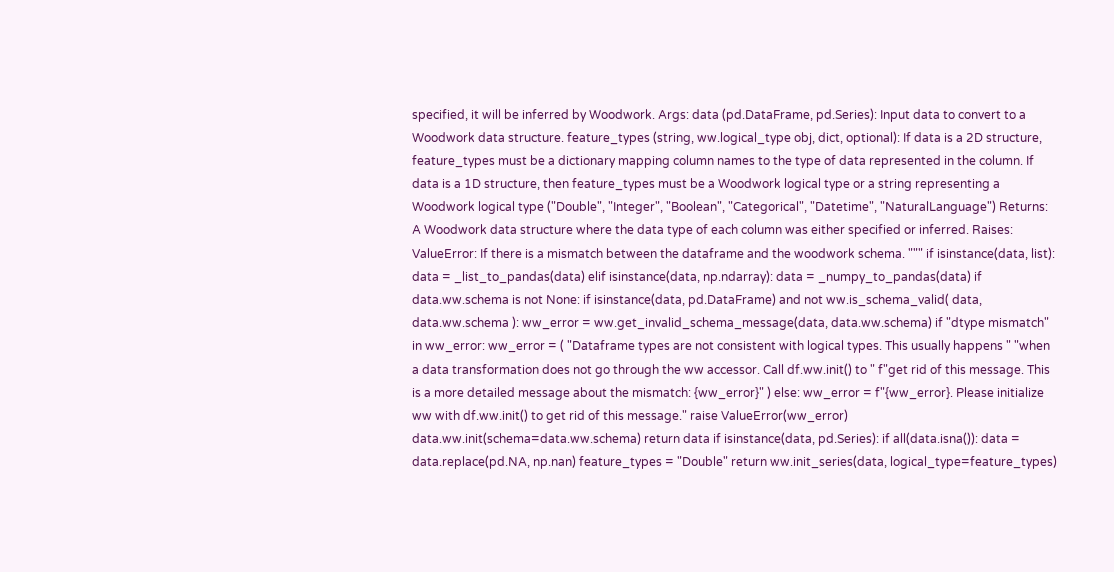specified, it will be inferred by Woodwork. Args: data (pd.DataFrame, pd.Series): Input data to convert to a Woodwork data structure. feature_types (string, ww.logical_type obj, dict, optional): If data is a 2D structure, feature_types must be a dictionary mapping column names to the type of data represented in the column. If data is a 1D structure, then feature_types must be a Woodwork logical type or a string representing a Woodwork logical type ("Double", "Integer", "Boolean", "Categorical", "Datetime", "NaturalLanguage") Returns: A Woodwork data structure where the data type of each column was either specified or inferred. Raises: ValueError: If there is a mismatch between the dataframe and the woodwork schema. """ if isinstance(data, list): data = _list_to_pandas(data) elif isinstance(data, np.ndarray): data = _numpy_to_pandas(data) if data.ww.schema is not None: if isinstance(data, pd.DataFrame) and not ww.is_schema_valid( data, data.ww.schema ): ww_error = ww.get_invalid_schema_message(data, data.ww.schema) if "dtype mismatch" in ww_error: ww_error = ( "Dataframe types are not consistent with logical types. This usually happens " "when a data transformation does not go through the ww accessor. Call df.ww.init() to " f"get rid of this message. This is a more detailed message about the mismatch: {ww_error}" ) else: ww_error = f"{ww_error}. Please initialize ww with df.ww.init() to get rid of this message." raise ValueError(ww_error) data.ww.init(schema=data.ww.schema) return data if isinstance(data, pd.Series): if all(data.isna()): data = data.replace(pd.NA, np.nan) feature_types = "Double" return ww.init_series(data, logical_type=feature_types)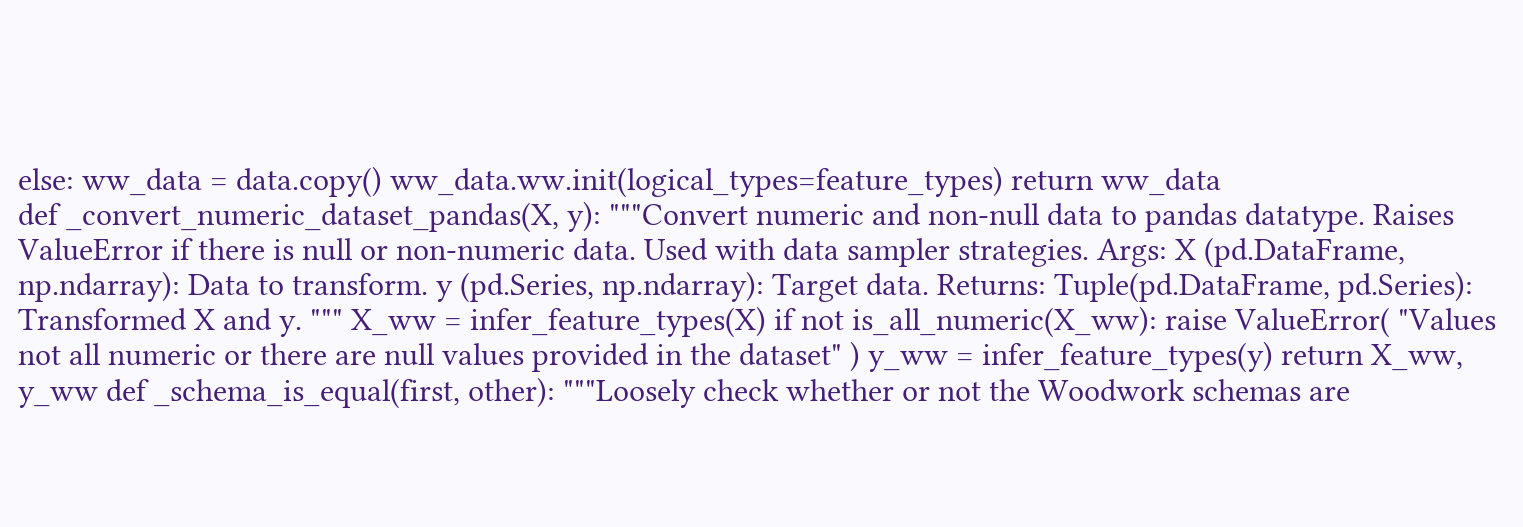else: ww_data = data.copy() ww_data.ww.init(logical_types=feature_types) return ww_data
def _convert_numeric_dataset_pandas(X, y): """Convert numeric and non-null data to pandas datatype. Raises ValueError if there is null or non-numeric data. Used with data sampler strategies. Args: X (pd.DataFrame, np.ndarray): Data to transform. y (pd.Series, np.ndarray): Target data. Returns: Tuple(pd.DataFrame, pd.Series): Transformed X and y. """ X_ww = infer_feature_types(X) if not is_all_numeric(X_ww): raise ValueError( "Values not all numeric or there are null values provided in the dataset" ) y_ww = infer_feature_types(y) return X_ww, y_ww def _schema_is_equal(first, other): """Loosely check whether or not the Woodwork schemas are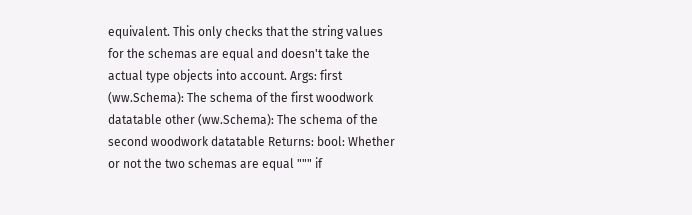equivalent. This only checks that the string values for the schemas are equal and doesn't take the actual type objects into account. Args: first (ww.Schema): The schema of the first woodwork datatable other (ww.Schema): The schema of the second woodwork datatable Returns: bool: Whether or not the two schemas are equal """ if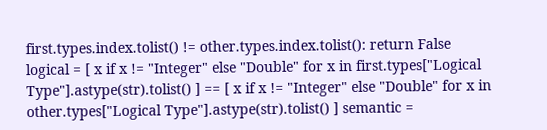first.types.index.tolist() != other.types.index.tolist(): return False logical = [ x if x != "Integer" else "Double" for x in first.types["Logical Type"].astype(str).tolist() ] == [ x if x != "Integer" else "Double" for x in other.types["Logical Type"].astype(str).tolist() ] semantic =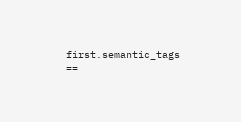first.semantic_tags ==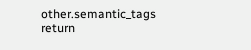other.semantic_tags return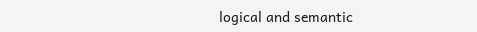logical and semantic